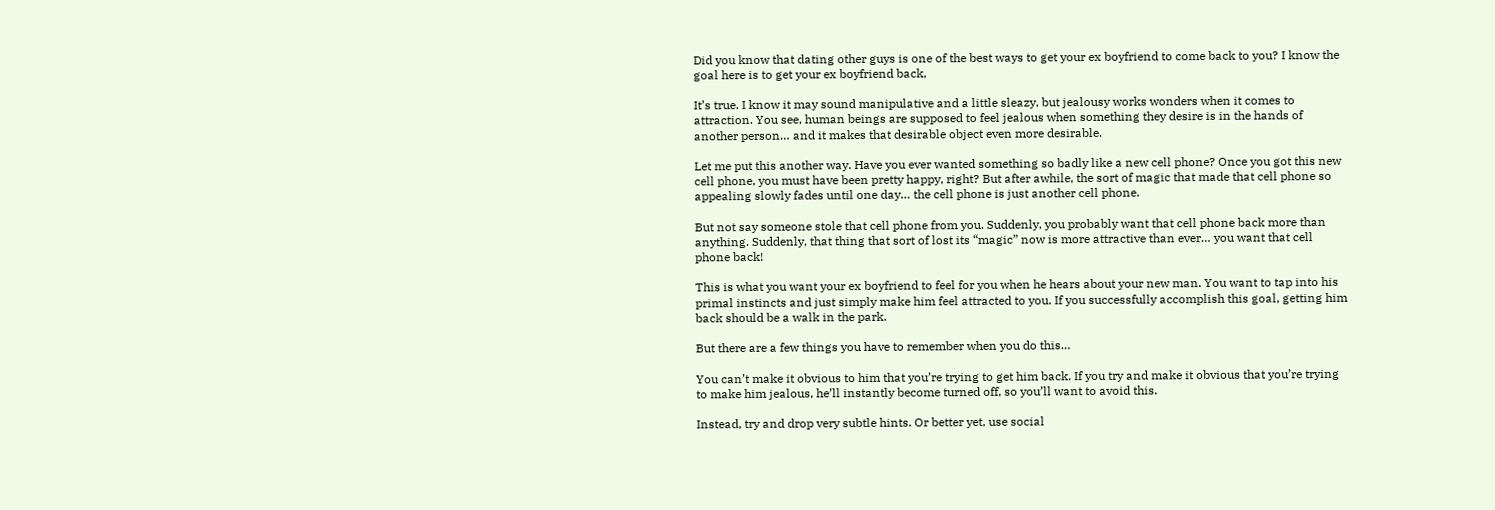Did you know that dating other guys is one of the best ways to get your ex boyfriend to come back to you? I know the goal here is to get your ex boyfriend back,

It’s true. I know it may sound manipulative and a little sleazy, but jealousy works wonders when it comes to attraction. You see, human beings are supposed to feel jealous when something they desire is in the hands of another person… and it makes that desirable object even more desirable.

Let me put this another way. Have you ever wanted something so badly like a new cell phone? Once you got this new cell phone, you must have been pretty happy, right? But after awhile, the sort of magic that made that cell phone so appealing slowly fades until one day… the cell phone is just another cell phone.

But not say someone stole that cell phone from you. Suddenly, you probably want that cell phone back more than anything. Suddenly, that thing that sort of lost its “magic” now is more attractive than ever… you want that cell phone back!

This is what you want your ex boyfriend to feel for you when he hears about your new man. You want to tap into his primal instincts and just simply make him feel attracted to you. If you successfully accomplish this goal, getting him back should be a walk in the park.

But there are a few things you have to remember when you do this…

You can’t make it obvious to him that you’re trying to get him back. If you try and make it obvious that you’re trying to make him jealous, he’ll instantly become turned off, so you’ll want to avoid this.

Instead, try and drop very subtle hints. Or better yet, use social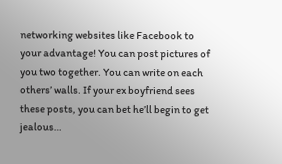networking websites like Facebook to your advantage! You can post pictures of you two together. You can write on each others’ walls. If your ex boyfriend sees these posts, you can bet he’ll begin to get jealous…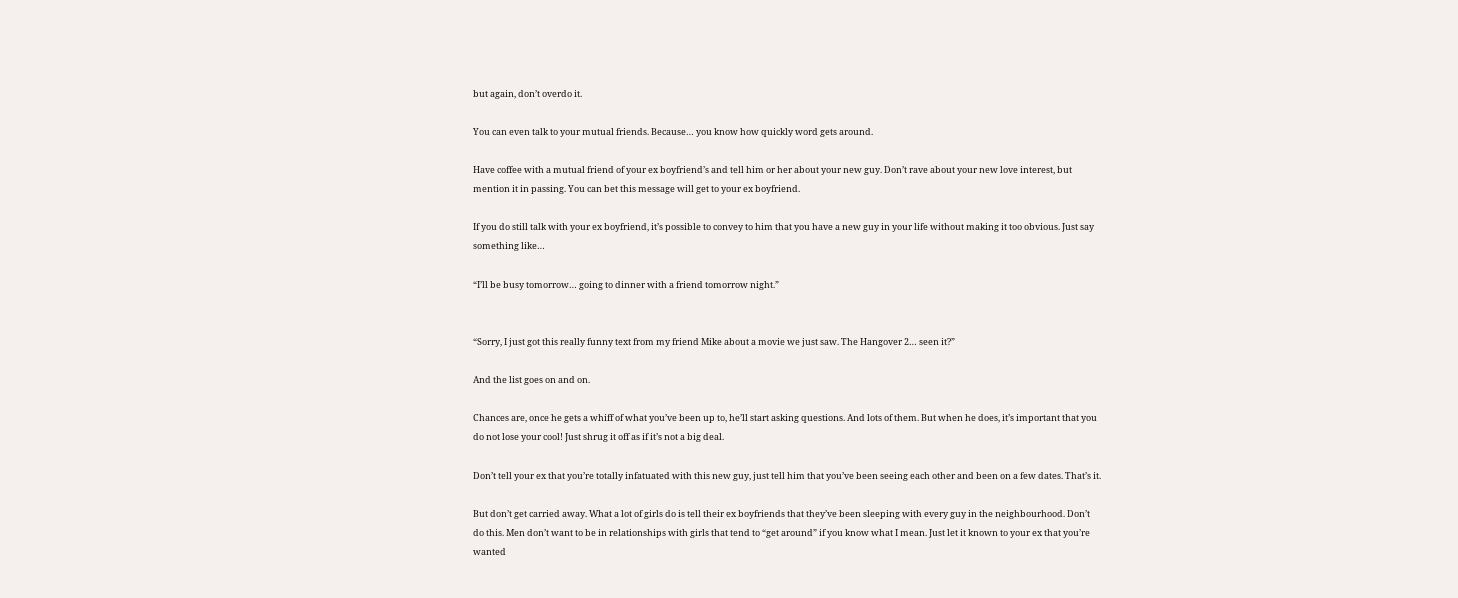but again, don’t overdo it.

You can even talk to your mutual friends. Because… you know how quickly word gets around.

Have coffee with a mutual friend of your ex boyfriend’s and tell him or her about your new guy. Don’t rave about your new love interest, but mention it in passing. You can bet this message will get to your ex boyfriend.

If you do still talk with your ex boyfriend, it’s possible to convey to him that you have a new guy in your life without making it too obvious. Just say something like…

“I’ll be busy tomorrow… going to dinner with a friend tomorrow night.”


“Sorry, I just got this really funny text from my friend Mike about a movie we just saw. The Hangover 2… seen it?”

And the list goes on and on.

Chances are, once he gets a whiff of what you’ve been up to, he’ll start asking questions. And lots of them. But when he does, it’s important that you do not lose your cool! Just shrug it off as if it’s not a big deal.

Don’t tell your ex that you’re totally infatuated with this new guy, just tell him that you’ve been seeing each other and been on a few dates. That’s it.

But don’t get carried away. What a lot of girls do is tell their ex boyfriends that they’ve been sleeping with every guy in the neighbourhood. Don’t do this. Men don’t want to be in relationships with girls that tend to “get around” if you know what I mean. Just let it known to your ex that you’re wanted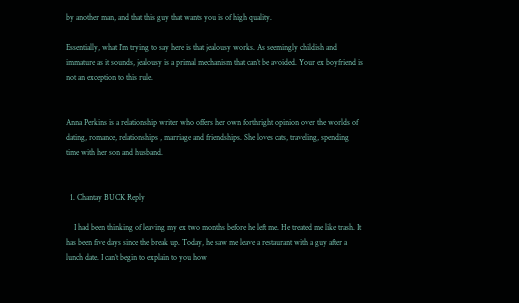by another man, and that this guy that wants you is of high quality.

Essentially, what I’m trying to say here is that jealousy works. As seemingly childish and immature as it sounds, jealousy is a primal mechanism that can’t be avoided. Your ex boyfriend is not an exception to this rule.


Anna Perkins is a relationship writer who offers her own forthright opinion over the worlds of dating, romance, relationships , marriage and friendships. She loves cats, traveling, spending time with her son and husband.


  1. Chantay BUCK Reply

    I had been thinking of leaving my ex two months before he left me. He treated me like trash. It has been five days since the break up. Today, he saw me leave a restaurant with a guy after a lunch date. I can’t begin to explain to you how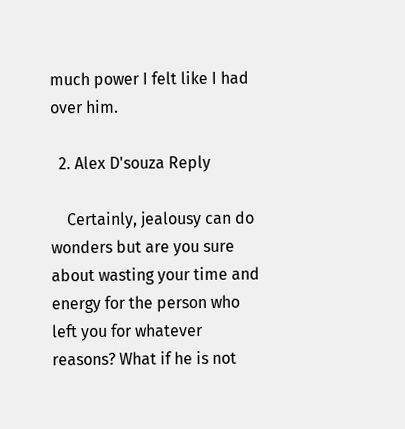much power I felt like I had over him.

  2. Alex D'souza Reply

    Certainly, jealousy can do wonders but are you sure about wasting your time and energy for the person who left you for whatever reasons? What if he is not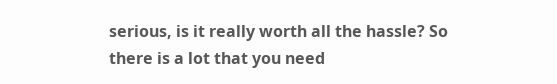serious, is it really worth all the hassle? So there is a lot that you need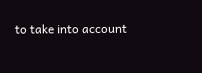to take into account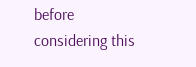before considering this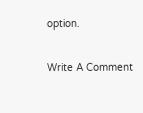option.

Write A Comment